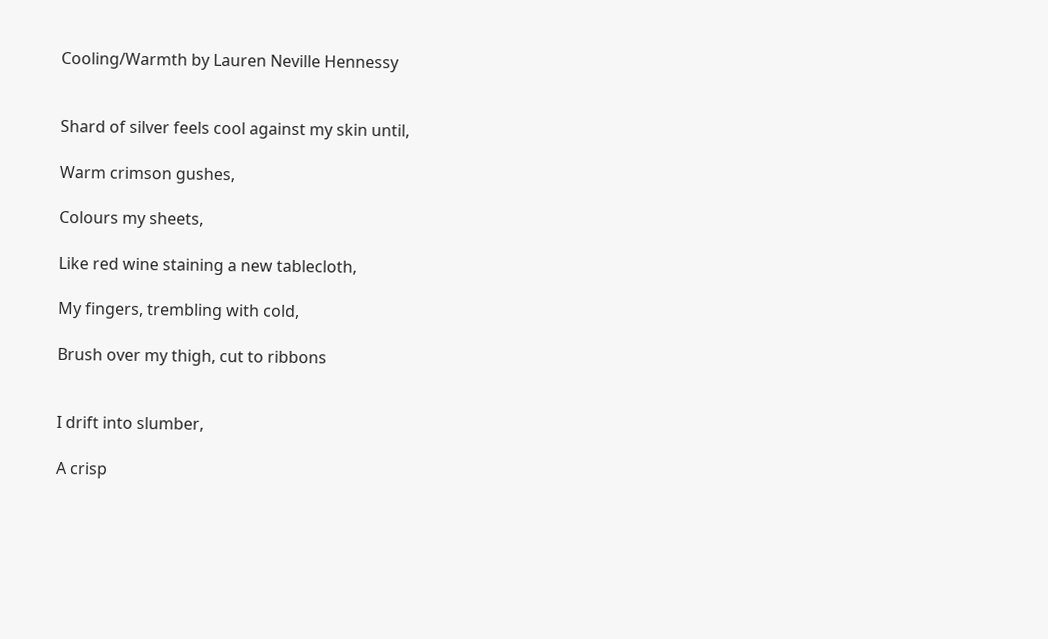Cooling/Warmth by Lauren Neville Hennessy


Shard of silver feels cool against my skin until,

Warm crimson gushes,

Colours my sheets,

Like red wine staining a new tablecloth,

My fingers, trembling with cold,

Brush over my thigh, cut to ribbons


I drift into slumber,

A crisp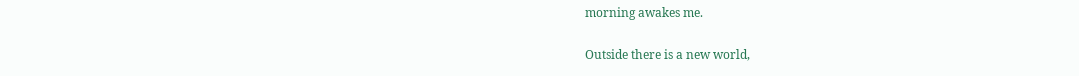morning awakes me.

Outside there is a new world,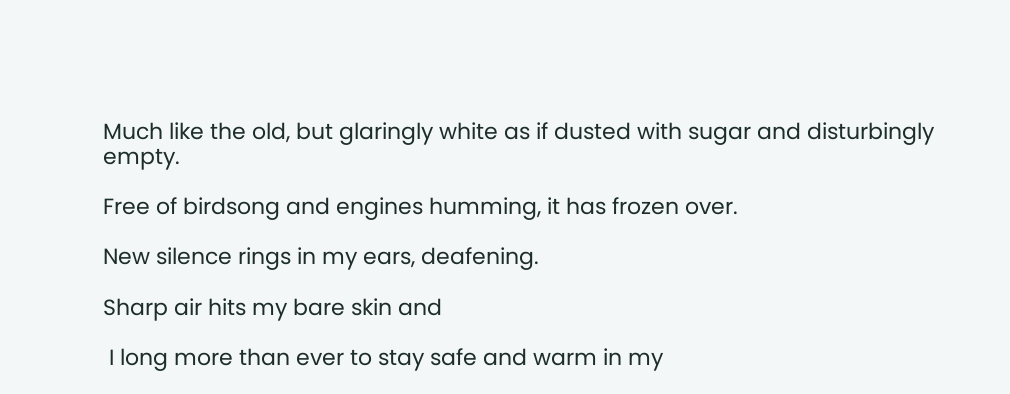Much like the old, but glaringly white as if dusted with sugar and disturbingly empty.

Free of birdsong and engines humming, it has frozen over.

New silence rings in my ears, deafening.

Sharp air hits my bare skin and

 I long more than ever to stay safe and warm in my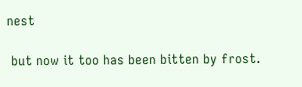nest

 but now it too has been bitten by frost.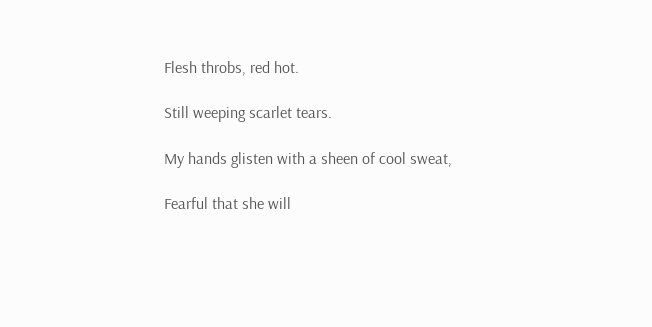Flesh throbs, red hot.

Still weeping scarlet tears.

My hands glisten with a sheen of cool sweat,

Fearful that she will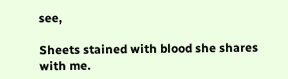see,

Sheets stained with blood she shares with me.